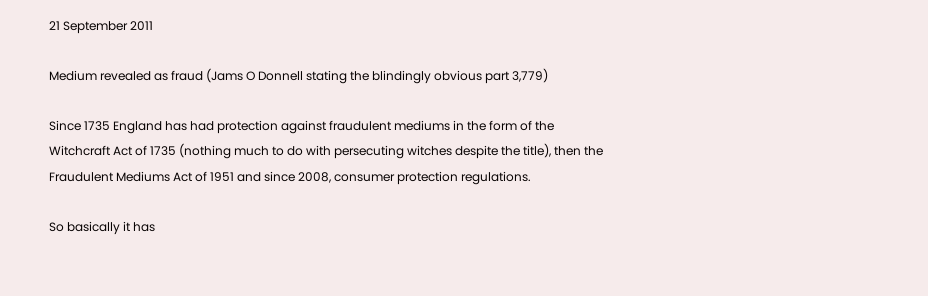21 September 2011

Medium revealed as fraud (Jams O Donnell stating the blindingly obvious part 3,779)

Since 1735 England has had protection against fraudulent mediums in the form of the Witchcraft Act of 1735 (nothing much to do with persecuting witches despite the title), then the  Fraudulent Mediums Act of 1951 and since 2008, consumer protection regulations.

So basically it has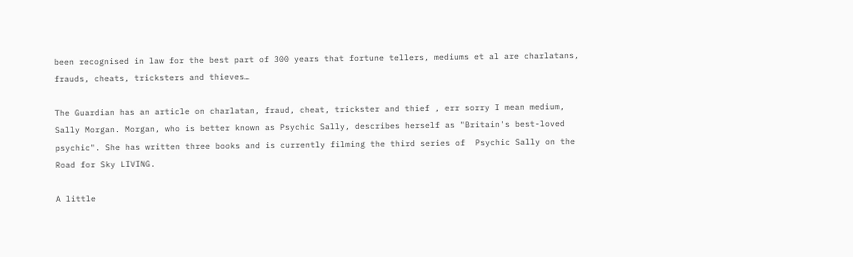been recognised in law for the best part of 300 years that fortune tellers, mediums et al are charlatans, frauds, cheats, tricksters and thieves…

The Guardian has an article on charlatan, fraud, cheat, trickster and thief , err sorry I mean medium, Sally Morgan. Morgan, who is better known as Psychic Sally, describes herself as "Britain's best-loved psychic". She has written three books and is currently filming the third series of  Psychic Sally on the Road for Sky LIVING.

A little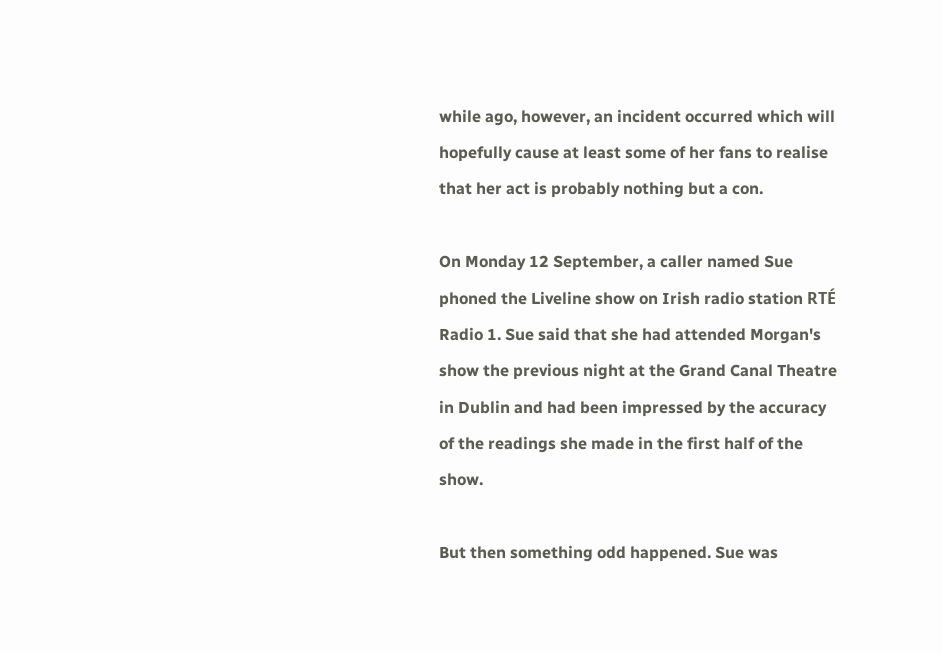while ago, however, an incident occurred which will hopefully cause at least some of her fans to realise that her act is probably nothing but a con.

On Monday 12 September, a caller named Sue phoned the Liveline show on Irish radio station RTÉ Radio 1. Sue said that she had attended Morgan's show the previous night at the Grand Canal Theatre in Dublin and had been impressed by the accuracy of the readings she made in the first half of the show.

But then something odd happened. Sue was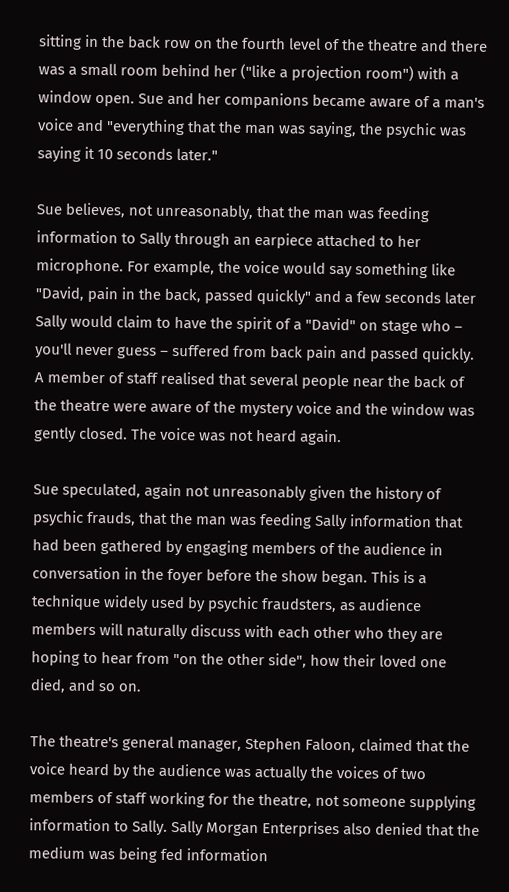sitting in the back row on the fourth level of the theatre and there was a small room behind her ("like a projection room") with a window open. Sue and her companions became aware of a man's voice and "everything that the man was saying, the psychic was saying it 10 seconds later."

Sue believes, not unreasonably, that the man was feeding information to Sally through an earpiece attached to her microphone. For example, the voice would say something like "David, pain in the back, passed quickly" and a few seconds later Sally would claim to have the spirit of a "David" on stage who – you'll never guess – suffered from back pain and passed quickly.
A member of staff realised that several people near the back of the theatre were aware of the mystery voice and the window was gently closed. The voice was not heard again.

Sue speculated, again not unreasonably given the history of psychic frauds, that the man was feeding Sally information that had been gathered by engaging members of the audience in conversation in the foyer before the show began. This is a technique widely used by psychic fraudsters, as audience members will naturally discuss with each other who they are hoping to hear from "on the other side", how their loved one died, and so on.

The theatre's general manager, Stephen Faloon, claimed that the voice heard by the audience was actually the voices of two members of staff working for the theatre, not someone supplying information to Sally. Sally Morgan Enterprises also denied that the medium was being fed information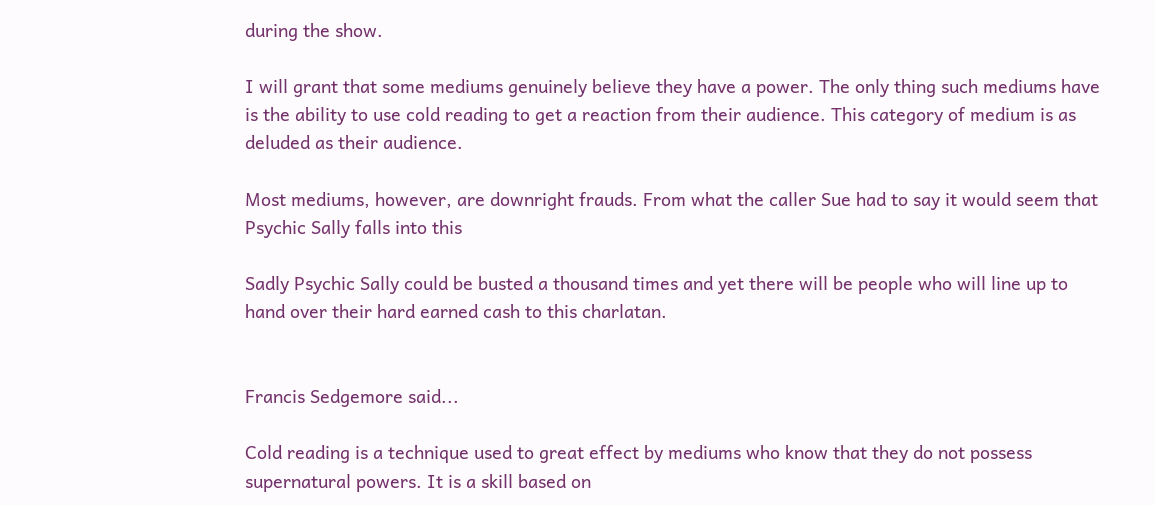during the show.

I will grant that some mediums genuinely believe they have a power. The only thing such mediums have is the ability to use cold reading to get a reaction from their audience. This category of medium is as deluded as their audience.

Most mediums, however, are downright frauds. From what the caller Sue had to say it would seem that Psychic Sally falls into this

Sadly Psychic Sally could be busted a thousand times and yet there will be people who will line up to hand over their hard earned cash to this charlatan.


Francis Sedgemore said...

Cold reading is a technique used to great effect by mediums who know that they do not possess supernatural powers. It is a skill based on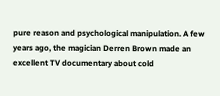pure reason and psychological manipulation. A few years ago, the magician Derren Brown made an excellent TV documentary about cold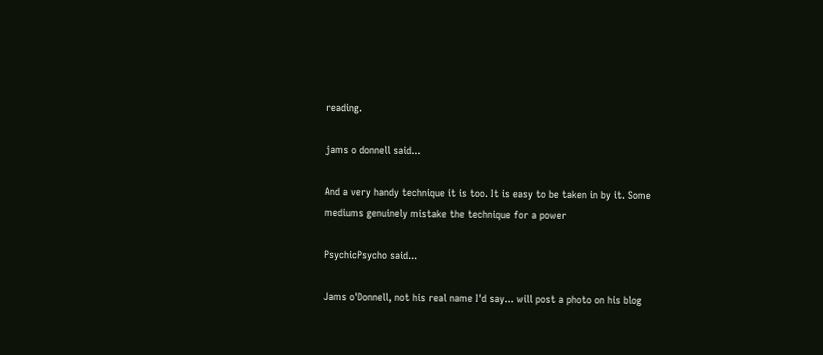reading.

jams o donnell said...

And a very handy technique it is too. It is easy to be taken in by it. Some mediums genuinely mistake the technique for a power

PsychicPsycho said...

Jams o'Donnell, not his real name I'd say... will post a photo on his blog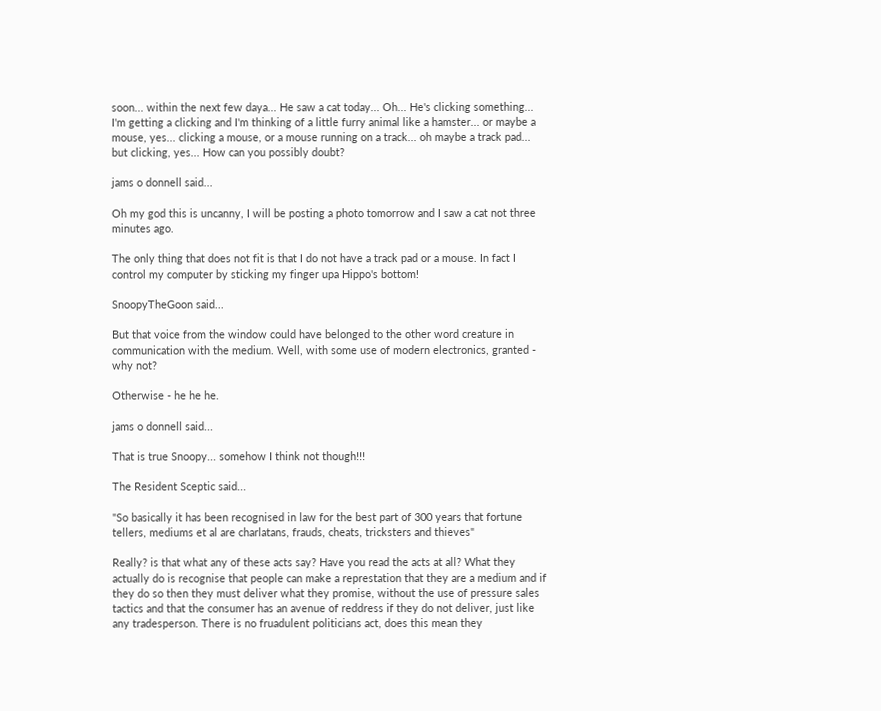soon... within the next few daya... He saw a cat today... Oh... He's clicking something... I'm getting a clicking and I'm thinking of a little furry animal like a hamster... or maybe a mouse, yes... clicking a mouse, or a mouse running on a track... oh maybe a track pad... but clicking, yes... How can you possibly doubt?

jams o donnell said...

Oh my god this is uncanny, I will be posting a photo tomorrow and I saw a cat not three minutes ago.

The only thing that does not fit is that I do not have a track pad or a mouse. In fact I control my computer by sticking my finger upa Hippo's bottom!

SnoopyTheGoon said...

But that voice from the window could have belonged to the other word creature in communication with the medium. Well, with some use of modern electronics, granted - why not?

Otherwise - he he he.

jams o donnell said...

That is true Snoopy... somehow I think not though!!!

The Resident Sceptic said...

"So basically it has been recognised in law for the best part of 300 years that fortune tellers, mediums et al are charlatans, frauds, cheats, tricksters and thieves"

Really? is that what any of these acts say? Have you read the acts at all? What they actually do is recognise that people can make a represtation that they are a medium and if they do so then they must deliver what they promise, without the use of pressure sales tactics and that the consumer has an avenue of reddress if they do not deliver, just like any tradesperson. There is no fruadulent politicians act, does this mean they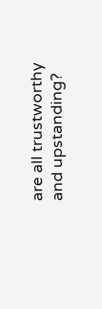are all trustworthy and upstanding?